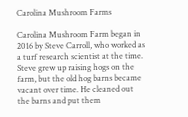Carolina Mushroom Farms

Carolina Mushroom Farm began in 2016 by Steve Carroll, who worked as a turf research scientist at the time. Steve grew up raising hogs on the farm, but the old hog barns became vacant over time. He cleaned out the barns and put them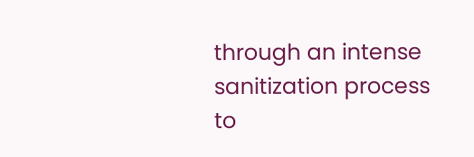through an intense sanitization process to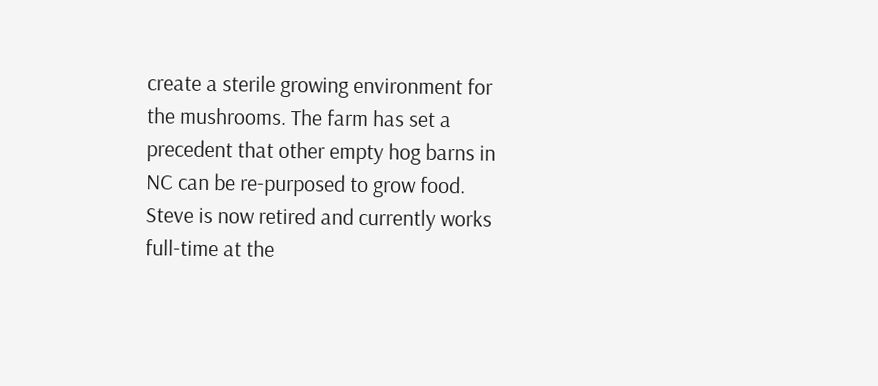create a sterile growing environment for the mushrooms. The farm has set a precedent that other empty hog barns in NC can be re-purposed to grow food. Steve is now retired and currently works full-time at the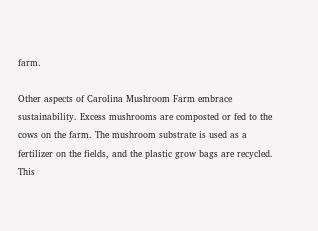farm.

Other aspects of Carolina Mushroom Farm embrace sustainability. Excess mushrooms are composted or fed to the cows on the farm. The mushroom substrate is used as a fertilizer on the fields, and the plastic grow bags are recycled. This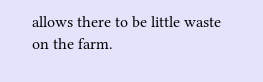allows there to be little waste on the farm.